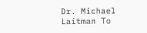Dr. Michael Laitman To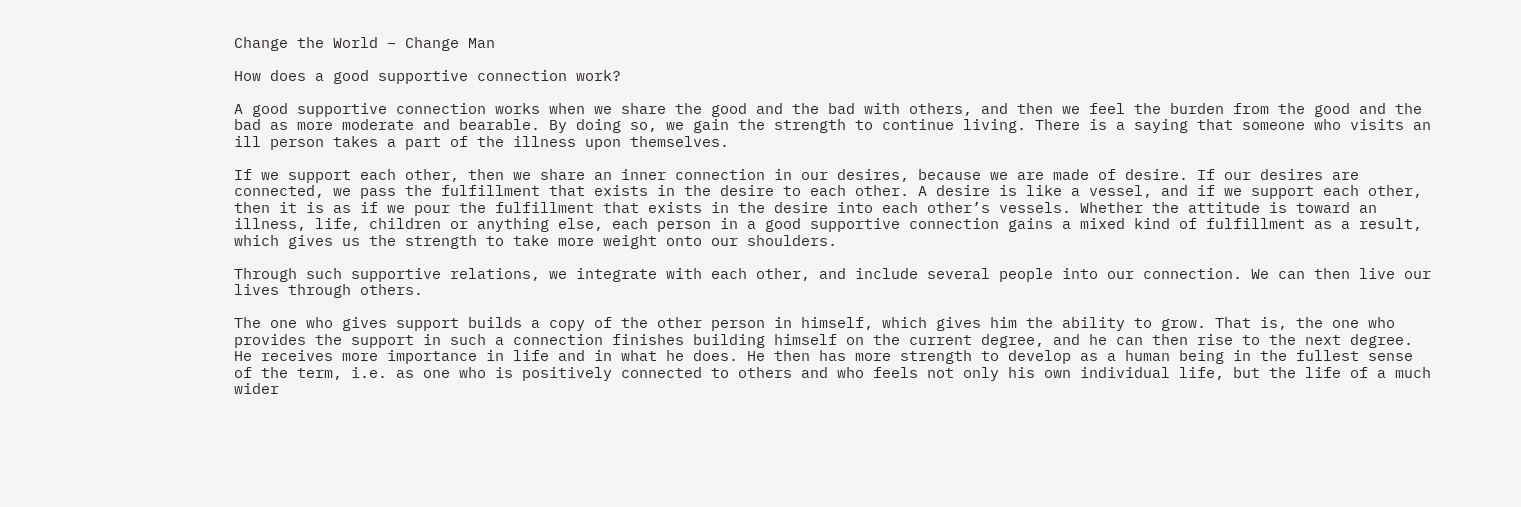Change the World – Change Man

How does a good supportive connection work?

A good supportive connection works when we share the good and the bad with others, and then we feel the burden from the good and the bad as more moderate and bearable. By doing so, we gain the strength to continue living. There is a saying that someone who visits an ill person takes a part of the illness upon themselves.

If we support each other, then we share an inner connection in our desires, because we are made of desire. If our desires are connected, we pass the fulfillment that exists in the desire to each other. A desire is like a vessel, and if we support each other, then it is as if we pour the fulfillment that exists in the desire into each other’s vessels. Whether the attitude is toward an illness, life, children or anything else, each person in a good supportive connection gains a mixed kind of fulfillment as a result, which gives us the strength to take more weight onto our shoulders.

Through such supportive relations, we integrate with each other, and include several people into our connection. We can then live our lives through others.

The one who gives support builds a copy of the other person in himself, which gives him the ability to grow. That is, the one who provides the support in such a connection finishes building himself on the current degree, and he can then rise to the next degree. He receives more importance in life and in what he does. He then has more strength to develop as a human being in the fullest sense of the term, i.e. as one who is positively connected to others and who feels not only his own individual life, but the life of a much wider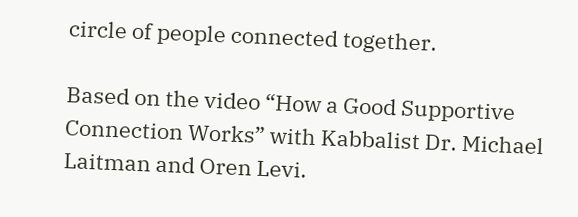circle of people connected together.

Based on the video “How a Good Supportive Connection Works” with Kabbalist Dr. Michael Laitman and Oren Levi.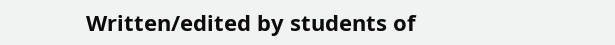Written/edited by students of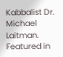Kabbalist Dr. Michael Laitman.
Featured in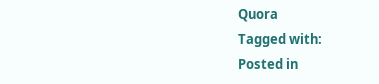Quora
Tagged with:
Posted in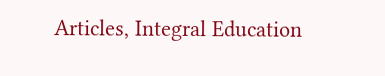Articles, Integral Education